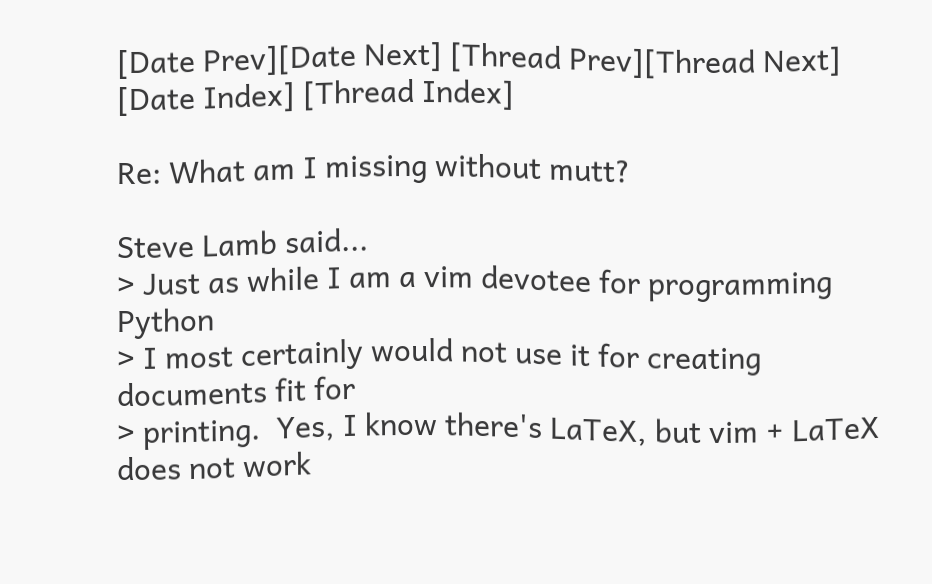[Date Prev][Date Next] [Thread Prev][Thread Next] [Date Index] [Thread Index]

Re: What am I missing without mutt?

Steve Lamb said...
> Just as while I am a vim devotee for programming Python
> I most certainly would not use it for creating documents fit for
> printing.  Yes, I know there's LaTeX, but vim + LaTeX does not work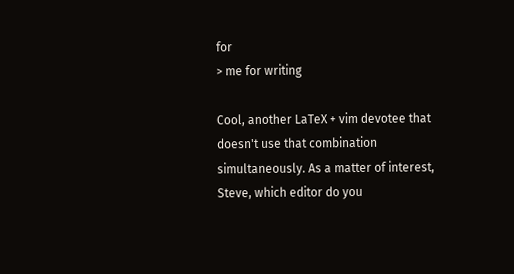for
> me for writing

Cool, another LaTeX + vim devotee that doesn't use that combination
simultaneously. As a matter of interest, Steve, which editor do you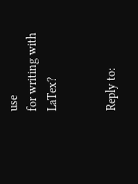use
for writing with LaTex?


Reply to: